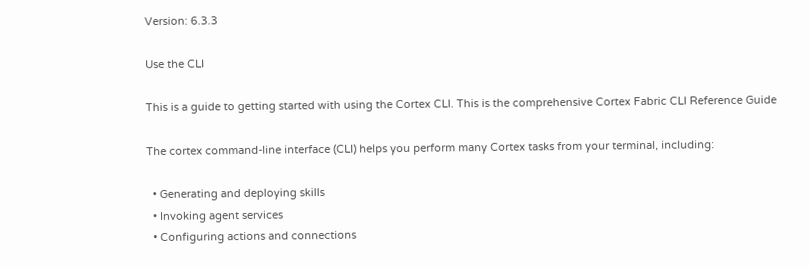Version: 6.3.3

Use the CLI

This is a guide to getting started with using the Cortex CLI. This is the comprehensive Cortex Fabric CLI Reference Guide

The cortex command-line interface (CLI) helps you perform many Cortex tasks from your terminal, including:

  • Generating and deploying skills
  • Invoking agent services
  • Configuring actions and connections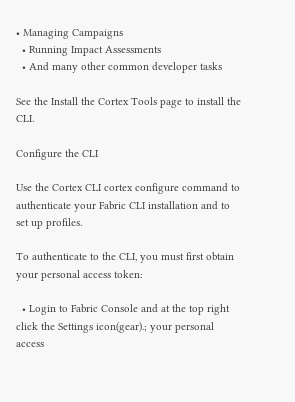• Managing Campaigns
  • Running Impact Assessments
  • And many other common developer tasks

See the Install the Cortex Tools page to install the CLI.

Configure the CLI

Use the Cortex CLI cortex configure command to authenticate your Fabric CLI installation and to set up profiles.

To authenticate to the CLI, you must first obtain your personal access token:

  • Login to Fabric Console and at the top right click the Settings icon(gear).; your personal access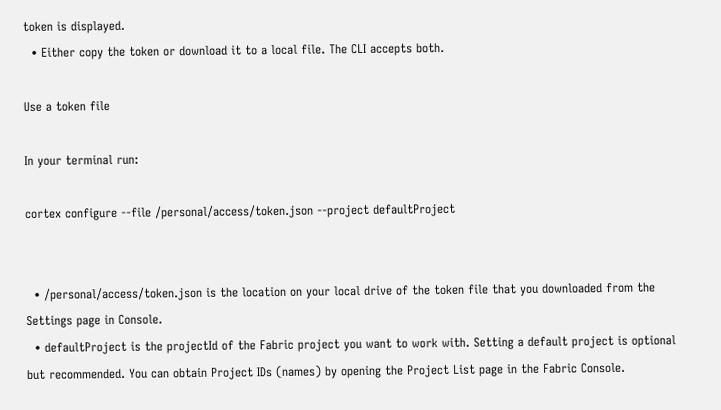token is displayed.
  • Either copy the token or download it to a local file. The CLI accepts both.

Use a token file

In your terminal run:

cortex configure --file /personal/access/token.json --project defaultProject


  • /personal/access/token.json is the location on your local drive of the token file that you downloaded from the Settings page in Console.
  • defaultProject is the projectId of the Fabric project you want to work with. Setting a default project is optional but recommended. You can obtain Project IDs (names) by opening the Project List page in the Fabric Console.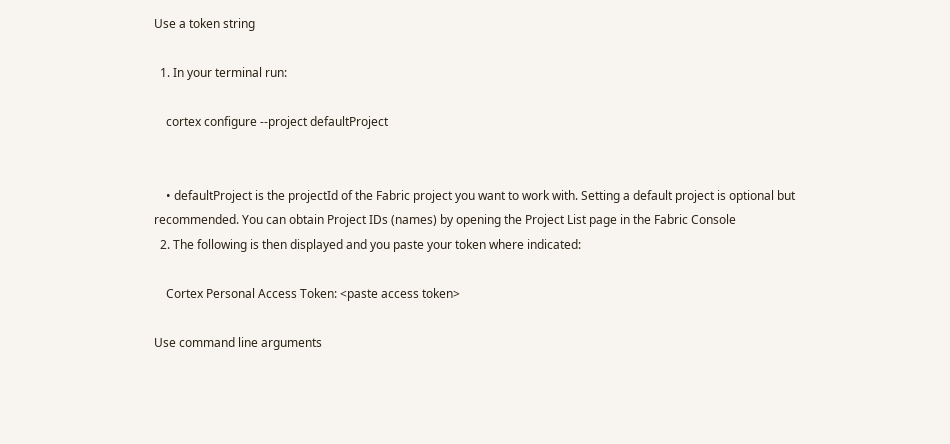Use a token string

  1. In your terminal run:

    cortex configure --project defaultProject


    • defaultProject is the projectId of the Fabric project you want to work with. Setting a default project is optional but recommended. You can obtain Project IDs (names) by opening the Project List page in the Fabric Console
  2. The following is then displayed and you paste your token where indicated:

    Cortex Personal Access Token: <paste access token>

Use command line arguments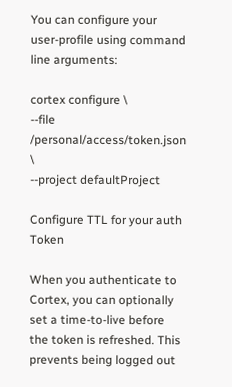You can configure your user-profile using command line arguments:

cortex configure \
--file /personal/access/token.json \
--project defaultProject

Configure TTL for your auth Token

When you authenticate to Cortex, you can optionally set a time-to-live before the token is refreshed. This prevents being logged out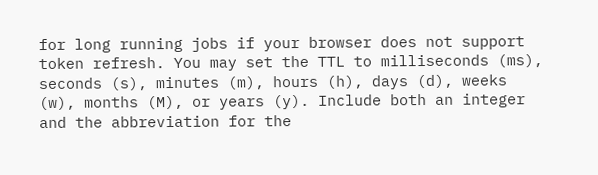for long running jobs if your browser does not support token refresh. You may set the TTL to milliseconds (ms), seconds (s), minutes (m), hours (h), days (d), weeks (w), months (M), or years (y). Include both an integer and the abbreviation for the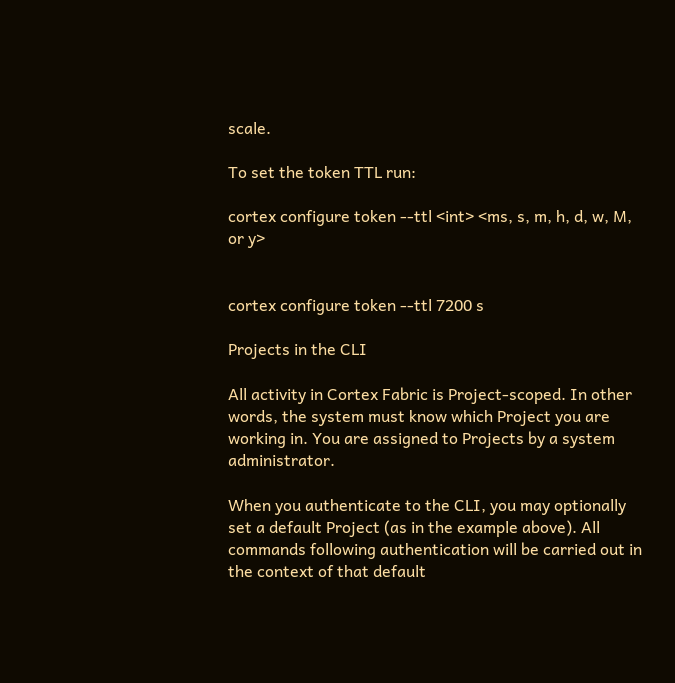scale.

To set the token TTL run:

cortex configure token --ttl <int> <ms, s, m, h, d, w, M, or y>


cortex configure token --ttl 7200 s

Projects in the CLI

All activity in Cortex Fabric is Project-scoped. In other words, the system must know which Project you are working in. You are assigned to Projects by a system administrator.

When you authenticate to the CLI, you may optionally set a default Project (as in the example above). All commands following authentication will be carried out in the context of that default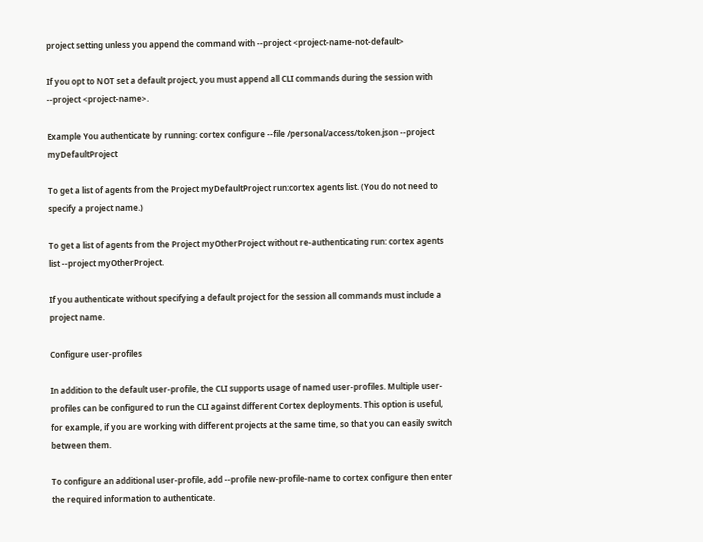project setting unless you append the command with --project <project-name-not-default>

If you opt to NOT set a default project, you must append all CLI commands during the session with --project <project-name>.

Example You authenticate by running: cortex configure --file /personal/access/token.json --project myDefaultProject

To get a list of agents from the Project myDefaultProject run:cortex agents list. (You do not need to specify a project name.)

To get a list of agents from the Project myOtherProject without re-authenticating run: cortex agents list --project myOtherProject.

If you authenticate without specifying a default project for the session all commands must include a project name.

Configure user-profiles

In addition to the default user-profile, the CLI supports usage of named user-profiles. Multiple user-profiles can be configured to run the CLI against different Cortex deployments. This option is useful, for example, if you are working with different projects at the same time, so that you can easily switch between them.

To configure an additional user-profile, add --profile new-profile-name to cortex configure then enter the required information to authenticate.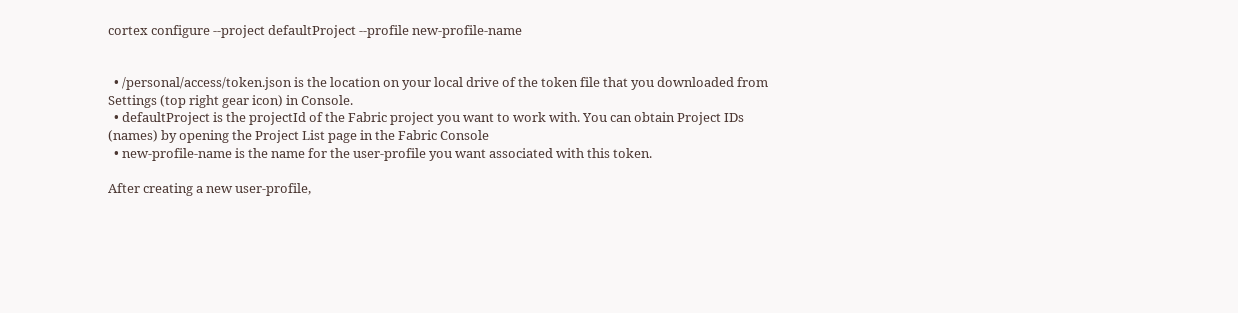cortex configure --project defaultProject --profile new-profile-name


  • /personal/access/token.json is the location on your local drive of the token file that you downloaded from Settings (top right gear icon) in Console.
  • defaultProject is the projectId of the Fabric project you want to work with. You can obtain Project IDs (names) by opening the Project List page in the Fabric Console
  • new-profile-name is the name for the user-profile you want associated with this token.

After creating a new user-profile,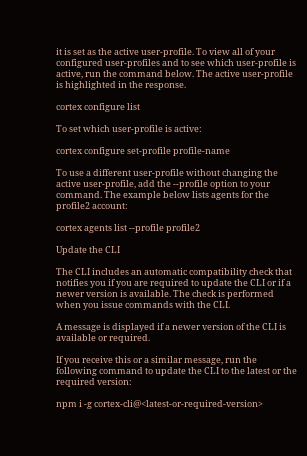it is set as the active user-profile. To view all of your configured user-profiles and to see which user-profile is active, run the command below. The active user-profile is highlighted in the response.

cortex configure list

To set which user-profile is active:

cortex configure set-profile profile-name

To use a different user-profile without changing the active user-profile, add the --profile option to your command. The example below lists agents for the profile2 account:

cortex agents list --profile profile2

Update the CLI

The CLI includes an automatic compatibility check that notifies you if you are required to update the CLI or if a newer version is available. The check is performed when you issue commands with the CLI.

A message is displayed if a newer version of the CLI is available or required.

If you receive this or a similar message, run the following command to update the CLI to the latest or the required version:

npm i -g cortex-cli@<latest-or-required-version>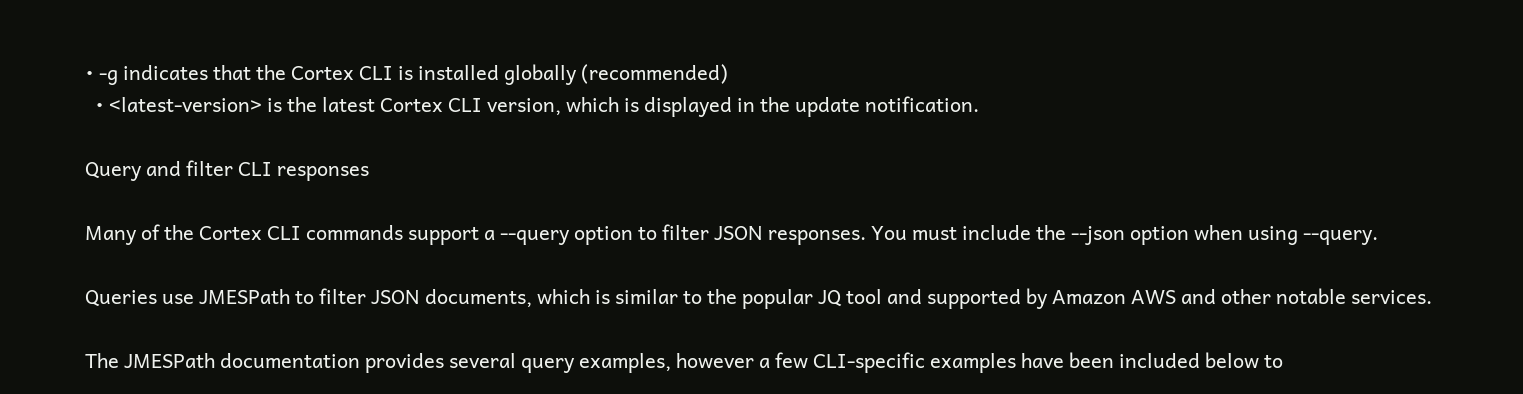• -g indicates that the Cortex CLI is installed globally (recommended)
  • <latest-version> is the latest Cortex CLI version, which is displayed in the update notification.

Query and filter CLI responses

Many of the Cortex CLI commands support a --query option to filter JSON responses. You must include the --json option when using --query.

Queries use JMESPath to filter JSON documents, which is similar to the popular JQ tool and supported by Amazon AWS and other notable services.

The JMESPath documentation provides several query examples, however a few CLI-specific examples have been included below to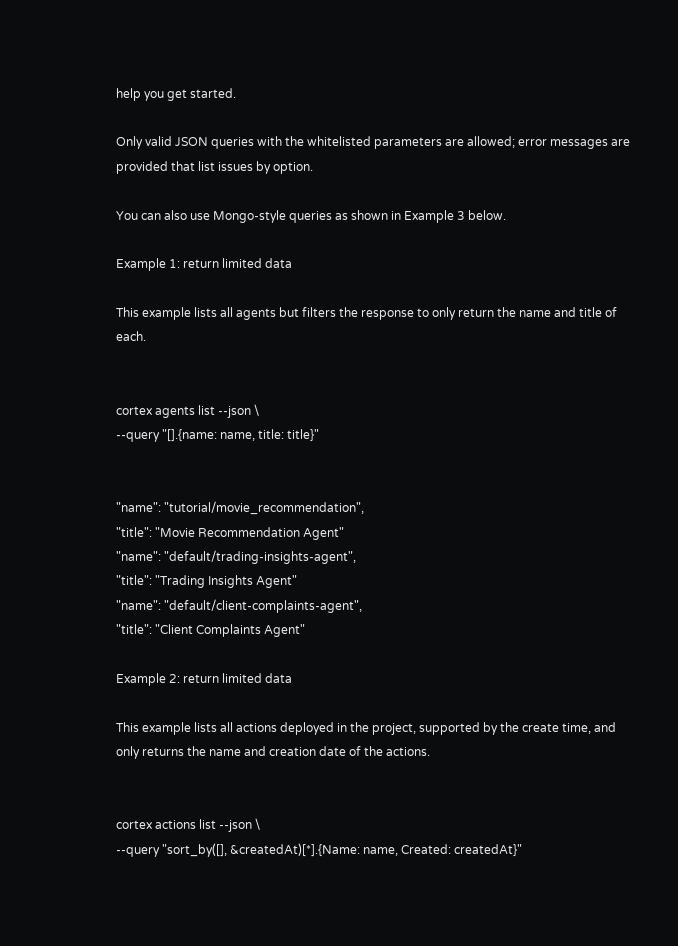help you get started.

Only valid JSON queries with the whitelisted parameters are allowed; error messages are provided that list issues by option.

You can also use Mongo-style queries as shown in Example 3 below.

Example 1: return limited data

This example lists all agents but filters the response to only return the name and title of each.


cortex agents list --json \
--query "[].{name: name, title: title}"


"name": "tutorial/movie_recommendation",
"title": "Movie Recommendation Agent"
"name": "default/trading-insights-agent",
"title": "Trading Insights Agent"
"name": "default/client-complaints-agent",
"title": "Client Complaints Agent"

Example 2: return limited data

This example lists all actions deployed in the project, supported by the create time, and only returns the name and creation date of the actions.


cortex actions list --json \
--query "sort_by([], &createdAt)[*].{Name: name, Created: createdAt}"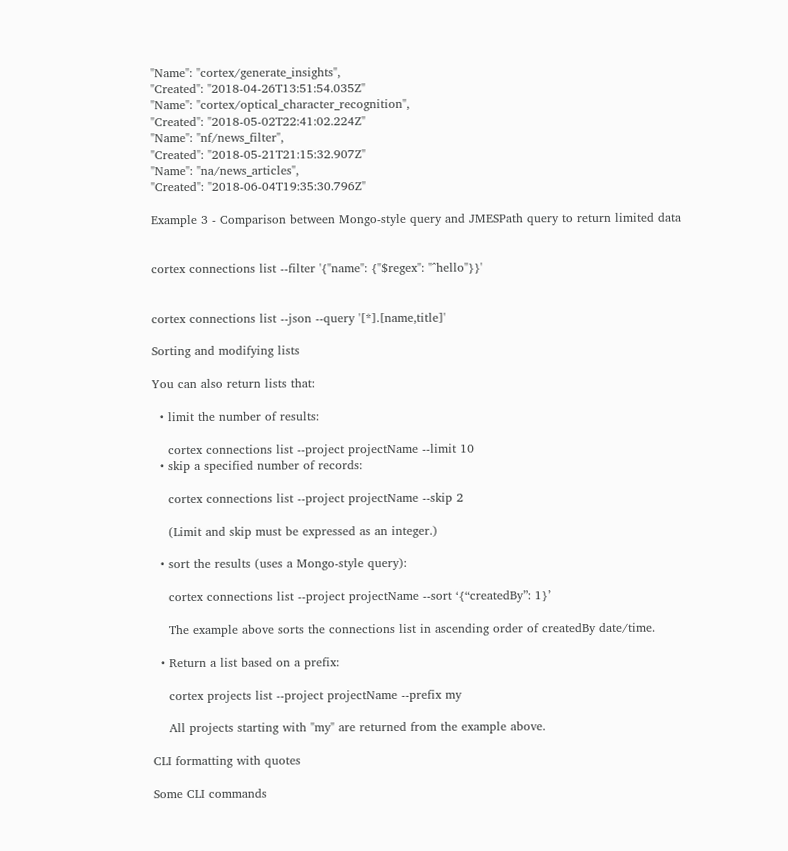"Name": "cortex/generate_insights",
"Created": "2018-04-26T13:51:54.035Z"
"Name": "cortex/optical_character_recognition",
"Created": "2018-05-02T22:41:02.224Z"
"Name": "nf/news_filter",
"Created": "2018-05-21T21:15:32.907Z"
"Name": "na/news_articles",
"Created": "2018-06-04T19:35:30.796Z"

Example 3 - Comparison between Mongo-style query and JMESPath query to return limited data


cortex connections list --filter '{"name": {"$regex": "^hello"}}'


cortex connections list --json --query '[*].[name,title]'

Sorting and modifying lists

You can also return lists that:

  • limit the number of results:

    cortex connections list --project projectName --limit 10
  • skip a specified number of records:

    cortex connections list --project projectName --skip 2

    (Limit and skip must be expressed as an integer.)

  • sort the results (uses a Mongo-style query):

    cortex connections list --project projectName --sort ‘{“createdBy”: 1}’

    The example above sorts the connections list in ascending order of createdBy date/time.

  • Return a list based on a prefix:

    cortex projects list --project projectName --prefix my

    All projects starting with "my" are returned from the example above.

CLI formatting with quotes

Some CLI commands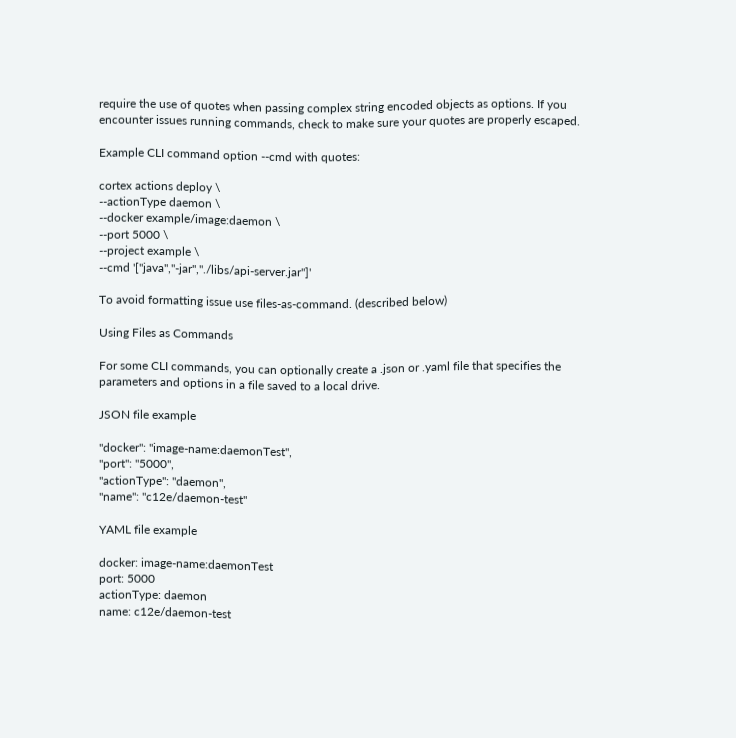require the use of quotes when passing complex string encoded objects as options. If you encounter issues running commands, check to make sure your quotes are properly escaped.

Example CLI command option --cmd with quotes:

cortex actions deploy \
--actionType daemon \
--docker example/image:daemon \
--port 5000 \
--project example \
--cmd '["java","-jar","./libs/api-server.jar"]'

To avoid formatting issue use files-as-command. (described below)

Using Files as Commands

For some CLI commands, you can optionally create a .json or .yaml file that specifies the parameters and options in a file saved to a local drive.

JSON file example

"docker": "image-name:daemonTest",
"port": "5000",
"actionType": "daemon",
"name": "c12e/daemon-test"

YAML file example

docker: image-name:daemonTest
port: 5000
actionType: daemon
name: c12e/daemon-test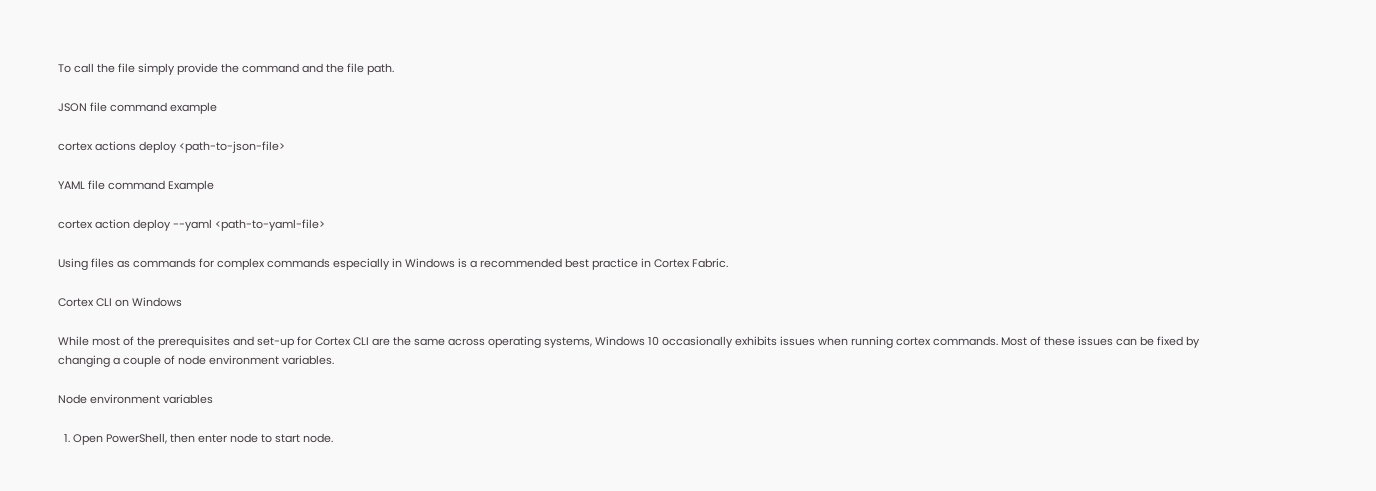To call the file simply provide the command and the file path.

JSON file command example

cortex actions deploy <path-to-json-file>

YAML file command Example

cortex action deploy --yaml <path-to-yaml-file>

Using files as commands for complex commands especially in Windows is a recommended best practice in Cortex Fabric.

Cortex CLI on Windows

While most of the prerequisites and set-up for Cortex CLI are the same across operating systems, Windows 10 occasionally exhibits issues when running cortex commands. Most of these issues can be fixed by changing a couple of node environment variables.

Node environment variables

  1. Open PowerShell, then enter node to start node.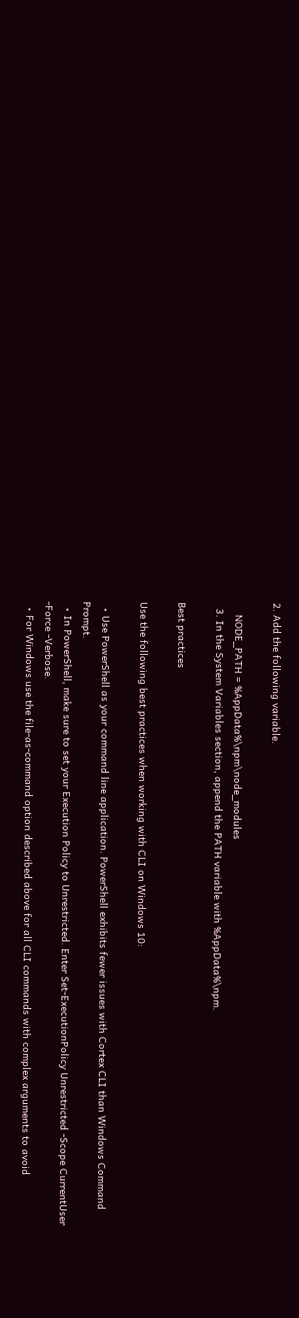2. Add the following variable.

    NODE_PATH = %AppData%\npm\node_modules
  3. In the System Variables section, append the PATH variable with %AppData%\npm.

Best practices

Use the following best practices when working with CLI on Windows 10:

  • Use PowerShell as your command line application. PowerShell exhibits fewer issues with Cortex CLI than Windows Command Prompt.
  • In PowerShell, make sure to set your Execution Policy to Unrestricted. Enter Set-ExecutionPolicy Unrestricted -Scope CurrentUser -Force -Verbose.
  • For Windows use the file-as-command option described above for all CLI commands with complex arguments to avoid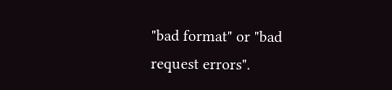"bad format" or "bad request errors".